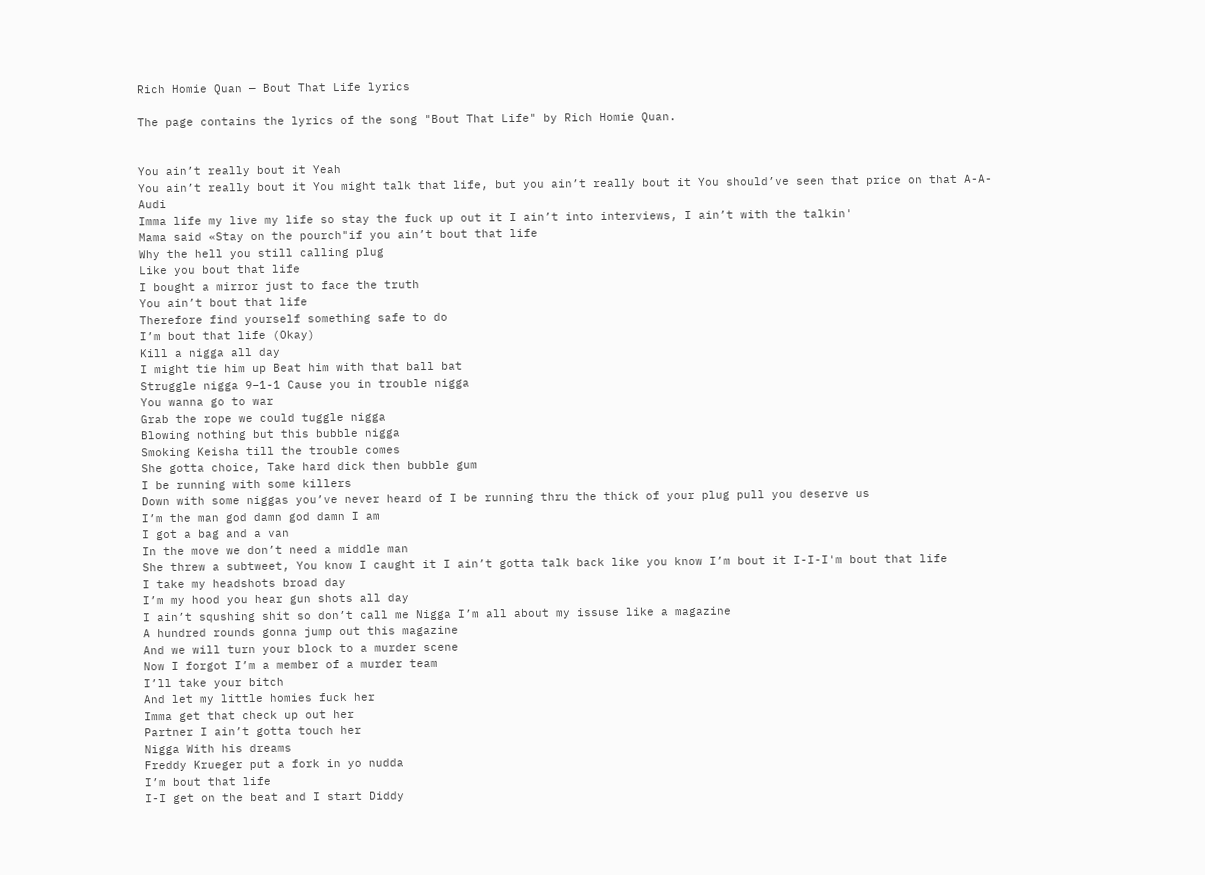Rich Homie Quan — Bout That Life lyrics

The page contains the lyrics of the song "Bout That Life" by Rich Homie Quan.


You ain’t really bout it Yeah
You ain’t really bout it You might talk that life, but you ain’t really bout it You should’ve seen that price on that A-A-Audi
Imma life my live my life so stay the fuck up out it I ain’t into interviews, I ain’t with the talkin'
Mama said «Stay on the pourch"if you ain’t bout that life
Why the hell you still calling plug
Like you bout that life
I bought a mirror just to face the truth
You ain’t bout that life
Therefore find yourself something safe to do
I’m bout that life (Okay)
Kill a nigga all day
I might tie him up Beat him with that ball bat
Struggle nigga 9−1-1 Cause you in trouble nigga
You wanna go to war
Grab the rope we could tuggle nigga
Blowing nothing but this bubble nigga
Smoking Keisha till the trouble comes
She gotta choice, Take hard dick then bubble gum
I be running with some killers
Down with some niggas you’ve never heard of I be running thru the thick of your plug pull you deserve us
I’m the man god damn god damn I am
I got a bag and a van
In the move we don’t need a middle man
She threw a subtweet, You know I caught it I ain’t gotta talk back like you know I’m bout it I-I-I'm bout that life
I take my headshots broad day
I’m my hood you hear gun shots all day
I ain’t squshing shit so don’t call me Nigga I’m all about my issuse like a magazine
A hundred rounds gonna jump out this magazine
And we will turn your block to a murder scene
Now I forgot I’m a member of a murder team
I’ll take your bitch
And let my little homies fuck her
Imma get that check up out her
Partner I ain’t gotta touch her
Nigga With his dreams
Freddy Krueger put a fork in yo nudda
I’m bout that life
I-I get on the beat and I start Diddy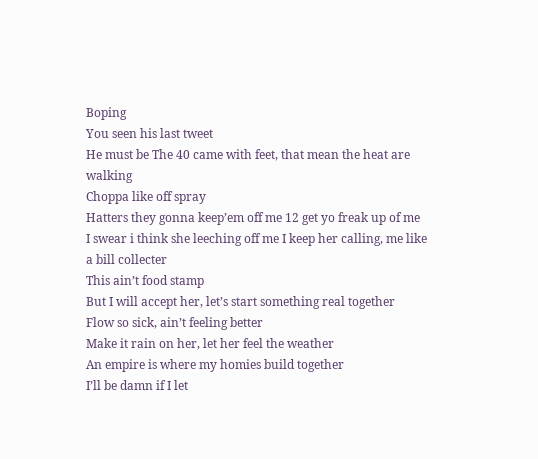Boping
You seen his last tweet
He must be The 40 came with feet, that mean the heat are walking
Choppa like off spray
Hatters they gonna keep’em off me 12 get yo freak up of me
I swear i think she leeching off me I keep her calling, me like a bill collecter
This ain’t food stamp
But I will accept her, let’s start something real together
Flow so sick, ain’t feeling better
Make it rain on her, let her feel the weather
An empire is where my homies build together
I’ll be damn if I let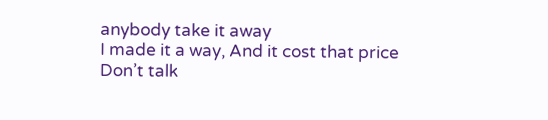anybody take it away
I made it a way, And it cost that price
Don’t talk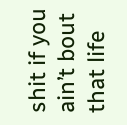shit if you ain’t bout that life